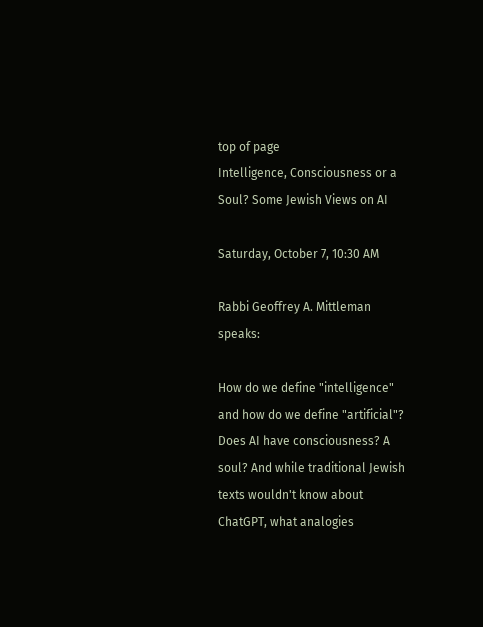top of page
Intelligence, Consciousness or a Soul? Some Jewish Views on AI

Saturday, October 7, 10:30 AM

Rabbi Geoffrey A. Mittleman speaks:

How do we define "intelligence" and how do we define "artificial"? Does AI have consciousness? A soul? And while traditional Jewish texts wouldn't know about ChatGPT, what analogies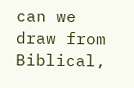can we draw from Biblical,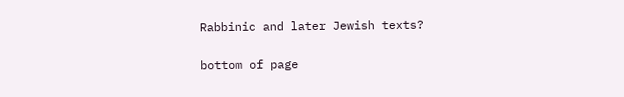Rabbinic and later Jewish texts?

bottom of page